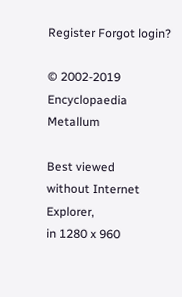Register Forgot login?

© 2002-2019
Encyclopaedia Metallum

Best viewed
without Internet Explorer,
in 1280 x 960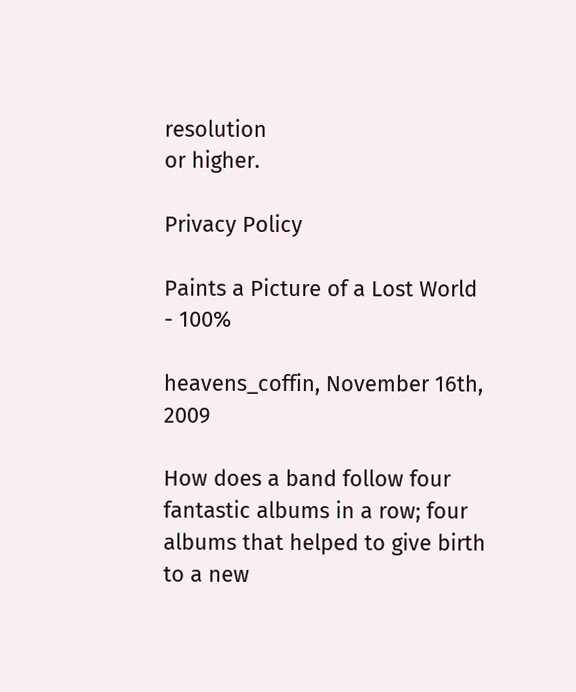resolution
or higher.

Privacy Policy

Paints a Picture of a Lost World - 100%

heavens_coffin, November 16th, 2009

How does a band follow four fantastic albums in a row; four albums that helped to give birth to a new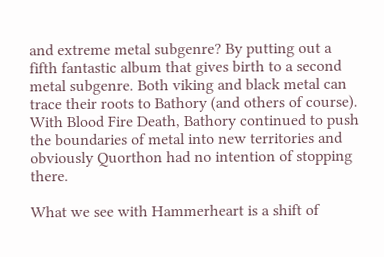and extreme metal subgenre? By putting out a fifth fantastic album that gives birth to a second metal subgenre. Both viking and black metal can trace their roots to Bathory (and others of course). With Blood Fire Death, Bathory continued to push the boundaries of metal into new territories and obviously Quorthon had no intention of stopping there.

What we see with Hammerheart is a shift of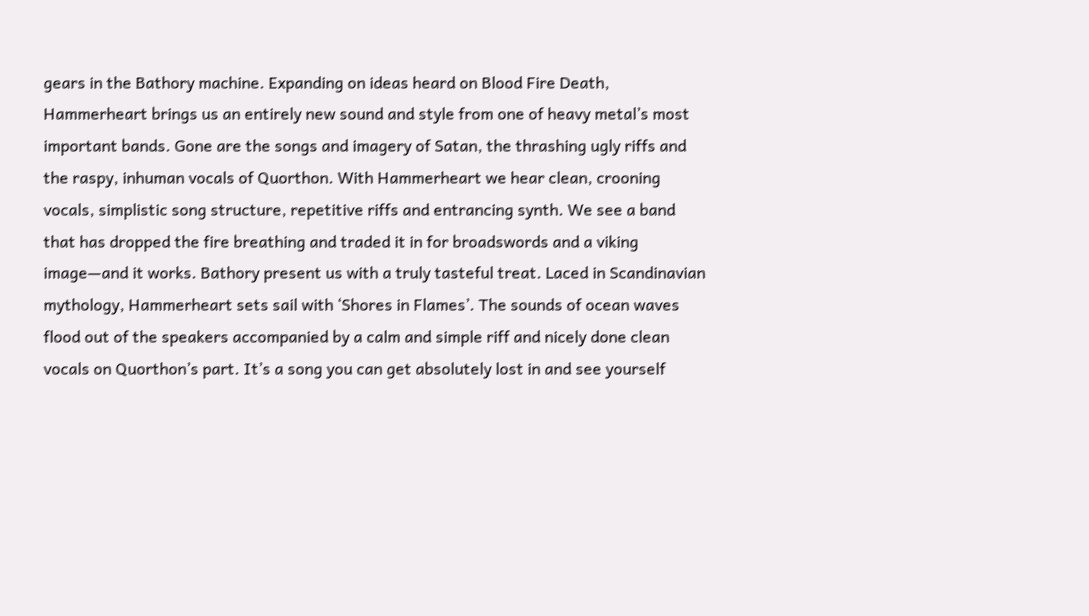gears in the Bathory machine. Expanding on ideas heard on Blood Fire Death, Hammerheart brings us an entirely new sound and style from one of heavy metal’s most important bands. Gone are the songs and imagery of Satan, the thrashing ugly riffs and the raspy, inhuman vocals of Quorthon. With Hammerheart we hear clean, crooning vocals, simplistic song structure, repetitive riffs and entrancing synth. We see a band that has dropped the fire breathing and traded it in for broadswords and a viking image—and it works. Bathory present us with a truly tasteful treat. Laced in Scandinavian mythology, Hammerheart sets sail with ‘Shores in Flames’. The sounds of ocean waves flood out of the speakers accompanied by a calm and simple riff and nicely done clean vocals on Quorthon’s part. It’s a song you can get absolutely lost in and see yourself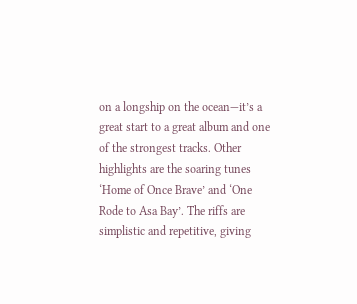on a longship on the ocean—it’s a great start to a great album and one of the strongest tracks. Other highlights are the soaring tunes ‘Home of Once Brave’ and ‘One Rode to Asa Bay’. The riffs are simplistic and repetitive, giving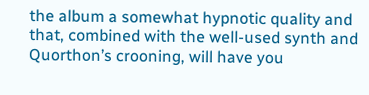the album a somewhat hypnotic quality and that, combined with the well-used synth and Quorthon’s crooning, will have you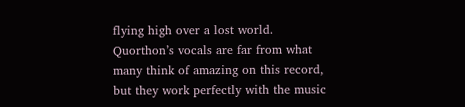flying high over a lost world. Quorthon’s vocals are far from what many think of amazing on this record, but they work perfectly with the music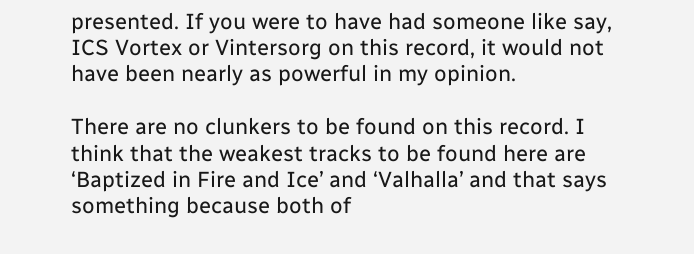presented. If you were to have had someone like say, ICS Vortex or Vintersorg on this record, it would not have been nearly as powerful in my opinion.

There are no clunkers to be found on this record. I think that the weakest tracks to be found here are ‘Baptized in Fire and Ice’ and ‘Valhalla’ and that says something because both of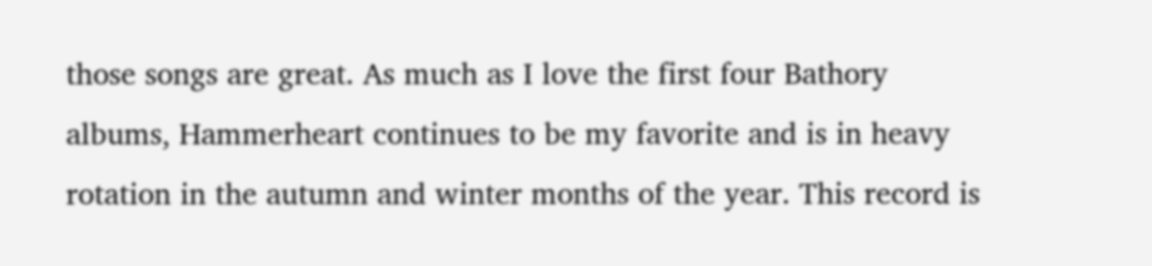those songs are great. As much as I love the first four Bathory albums, Hammerheart continues to be my favorite and is in heavy rotation in the autumn and winter months of the year. This record is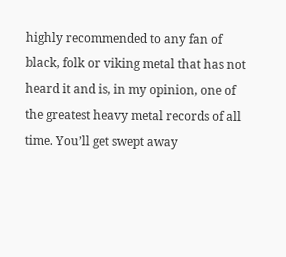highly recommended to any fan of black, folk or viking metal that has not heard it and is, in my opinion, one of the greatest heavy metal records of all time. You’ll get swept away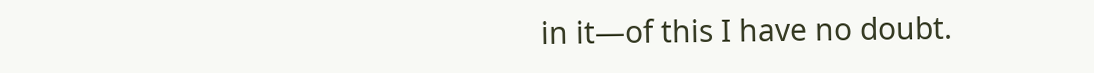in it—of this I have no doubt.